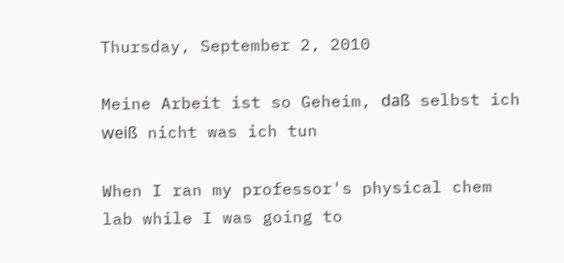Thursday, September 2, 2010

Meine Arbeit ist so Geheim, daß selbst ich weiß nicht was ich tun

When I ran my professor's physical chem lab while I was going to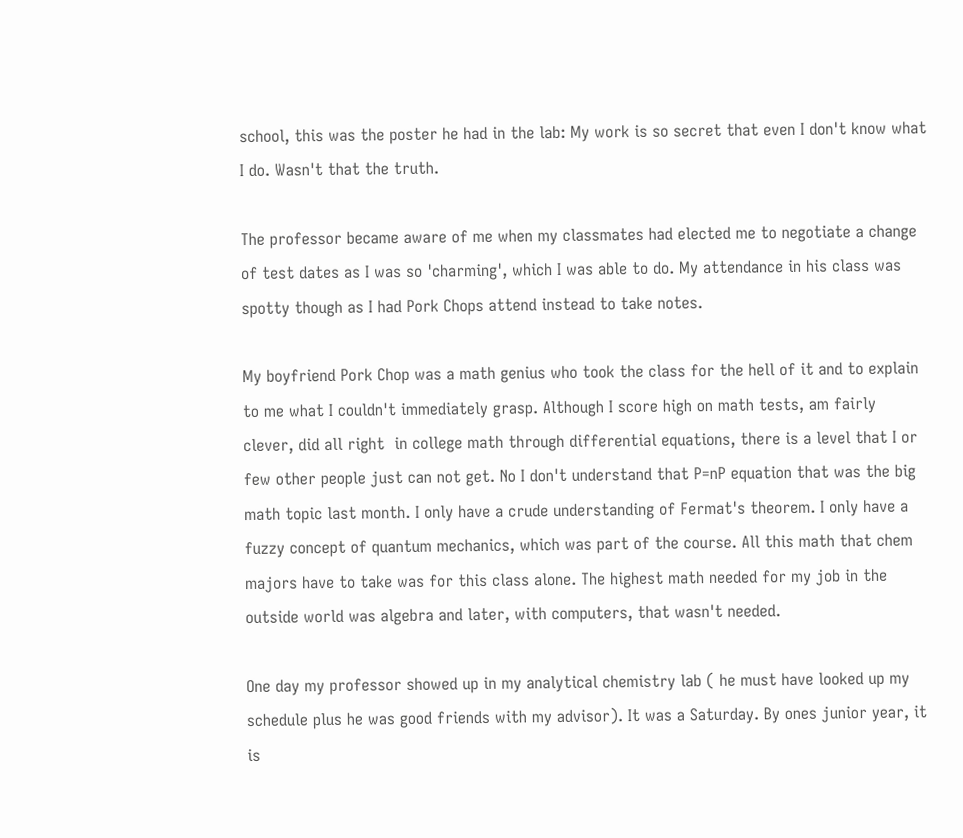school, this was the poster he had in the lab: My work is so secret that even I don't know what I do. Wasn't that the truth.

The professor became aware of me when my classmates had elected me to negotiate a change of test dates as I was so 'charming', which I was able to do. My attendance in his class was spotty though as I had Pork Chops attend instead to take notes.

My boyfriend Pork Chop was a math genius who took the class for the hell of it and to explain to me what I couldn't immediately grasp. Although I score high on math tests, am fairly clever, did all right  in college math through differential equations, there is a level that I or few other people just can not get. No I don't understand that P=nP equation that was the big math topic last month. I only have a crude understanding of Fermat's theorem. I only have a fuzzy concept of quantum mechanics, which was part of the course. All this math that chem majors have to take was for this class alone. The highest math needed for my job in the outside world was algebra and later, with computers, that wasn't needed.

One day my professor showed up in my analytical chemistry lab ( he must have looked up my schedule plus he was good friends with my advisor). It was a Saturday. By ones junior year, it is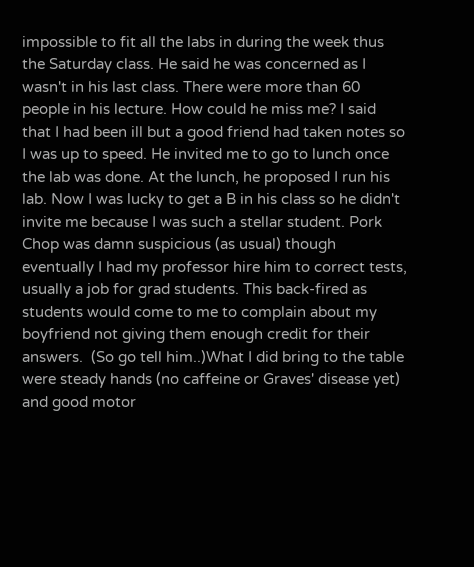impossible to fit all the labs in during the week thus the Saturday class. He said he was concerned as I wasn't in his last class. There were more than 60 people in his lecture. How could he miss me? I said that I had been ill but a good friend had taken notes so I was up to speed. He invited me to go to lunch once the lab was done. At the lunch, he proposed I run his lab. Now I was lucky to get a B in his class so he didn't invite me because I was such a stellar student. Pork Chop was damn suspicious (as usual) though eventually I had my professor hire him to correct tests, usually a job for grad students. This back-fired as students would come to me to complain about my boyfriend not giving them enough credit for their answers.  (So go tell him..)What I did bring to the table were steady hands (no caffeine or Graves' disease yet) and good motor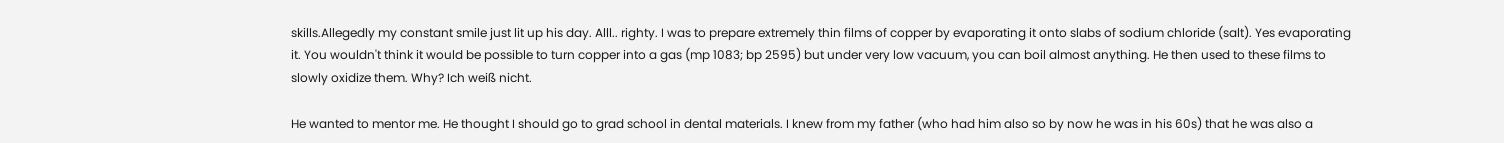skills.Allegedly my constant smile just lit up his day. Alll.. righty. I was to prepare extremely thin films of copper by evaporating it onto slabs of sodium chloride (salt). Yes evaporating it. You wouldn't think it would be possible to turn copper into a gas (mp 1083; bp 2595) but under very low vacuum, you can boil almost anything. He then used to these films to slowly oxidize them. Why? Ich weiß nicht.

He wanted to mentor me. He thought I should go to grad school in dental materials. I knew from my father (who had him also so by now he was in his 60s) that he was also a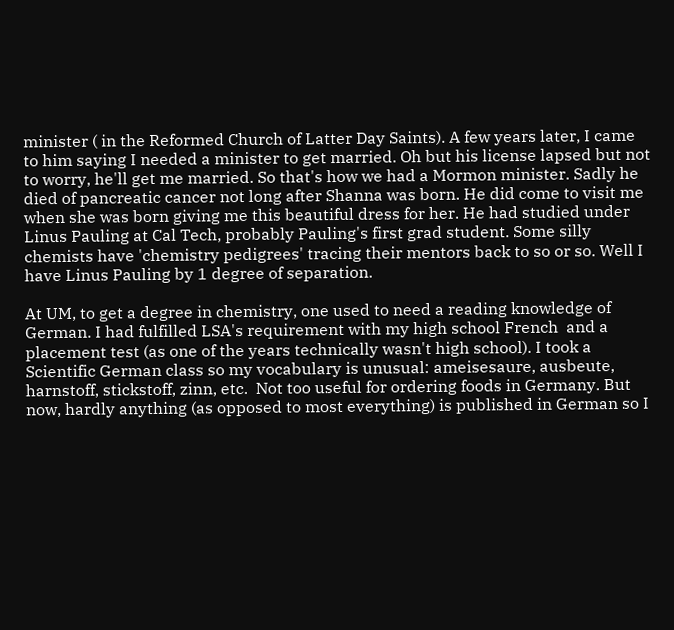minister ( in the Reformed Church of Latter Day Saints). A few years later, I came to him saying I needed a minister to get married. Oh but his license lapsed but not to worry, he'll get me married. So that's how we had a Mormon minister. Sadly he died of pancreatic cancer not long after Shanna was born. He did come to visit me when she was born giving me this beautiful dress for her. He had studied under  Linus Pauling at Cal Tech, probably Pauling's first grad student. Some silly chemists have 'chemistry pedigrees' tracing their mentors back to so or so. Well I have Linus Pauling by 1 degree of separation.

At UM, to get a degree in chemistry, one used to need a reading knowledge of German. I had fulfilled LSA's requirement with my high school French  and a placement test (as one of the years technically wasn't high school). I took a Scientific German class so my vocabulary is unusual: ameisesaure, ausbeute, harnstoff, stickstoff, zinn, etc.  Not too useful for ordering foods in Germany. But now, hardly anything (as opposed to most everything) is published in German so I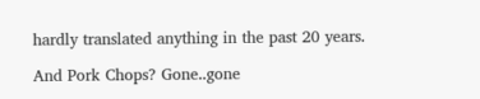hardly translated anything in the past 20 years.

And Pork Chops? Gone..gone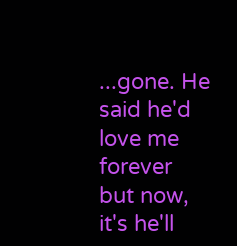...gone. He said he'd love me forever but now, it's he'll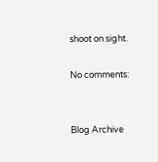shoot on sight.

No comments:


Blog Archive